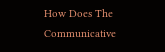How Does The Communicative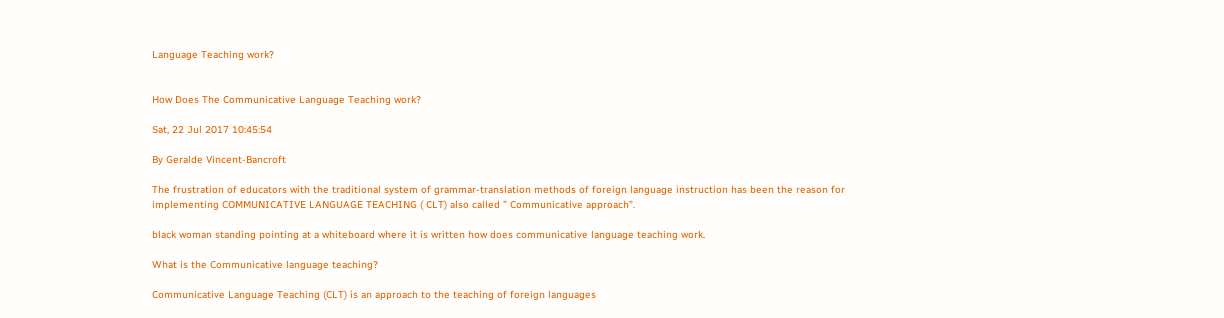Language Teaching work?


How Does The Communicative Language Teaching work?

Sat, 22 Jul 2017 10:45:54

By Geralde Vincent-Bancroft

The frustration of educators with the traditional system of grammar-translation methods of foreign language instruction has been the reason for implementing COMMUNICATIVE LANGUAGE TEACHING ( CLT) also called ” Communicative approach”.

black woman standing pointing at a whiteboard where it is written how does communicative language teaching work.

What is the Communicative language teaching?

Communicative Language Teaching (CLT) is an approach to the teaching of foreign languages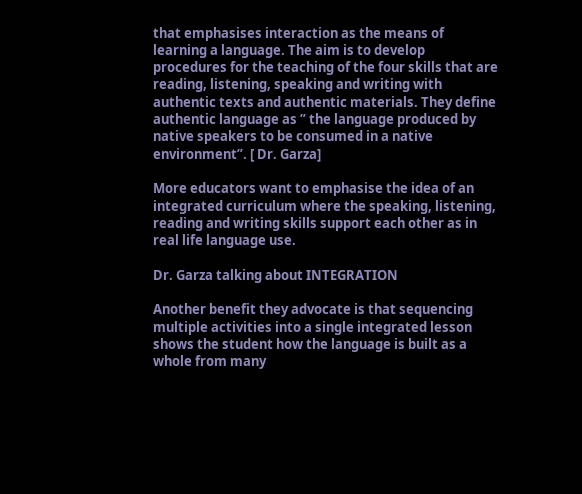that emphasises interaction as the means of learning a language. The aim is to develop procedures for the teaching of the four skills that are reading, listening, speaking and writing with authentic texts and authentic materials. They define authentic language as ” the language produced by native speakers to be consumed in a native environment”. [ Dr. Garza]

More educators want to emphasise the idea of an integrated curriculum where the speaking, listening, reading and writing skills support each other as in real life language use.

Dr. Garza talking about INTEGRATION

Another benefit they advocate is that sequencing multiple activities into a single integrated lesson shows the student how the language is built as a whole from many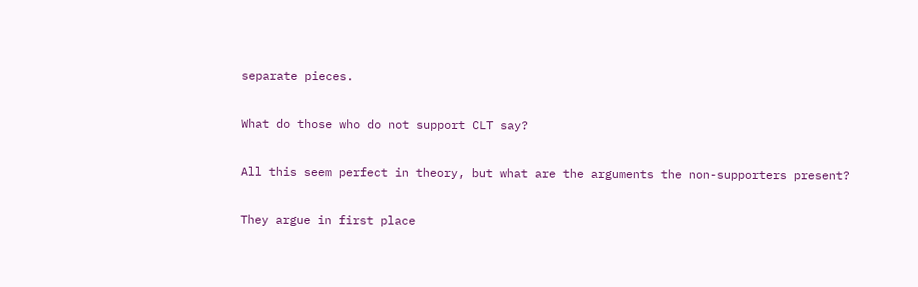separate pieces.

What do those who do not support CLT say?

All this seem perfect in theory, but what are the arguments the non-supporters present?

They argue in first place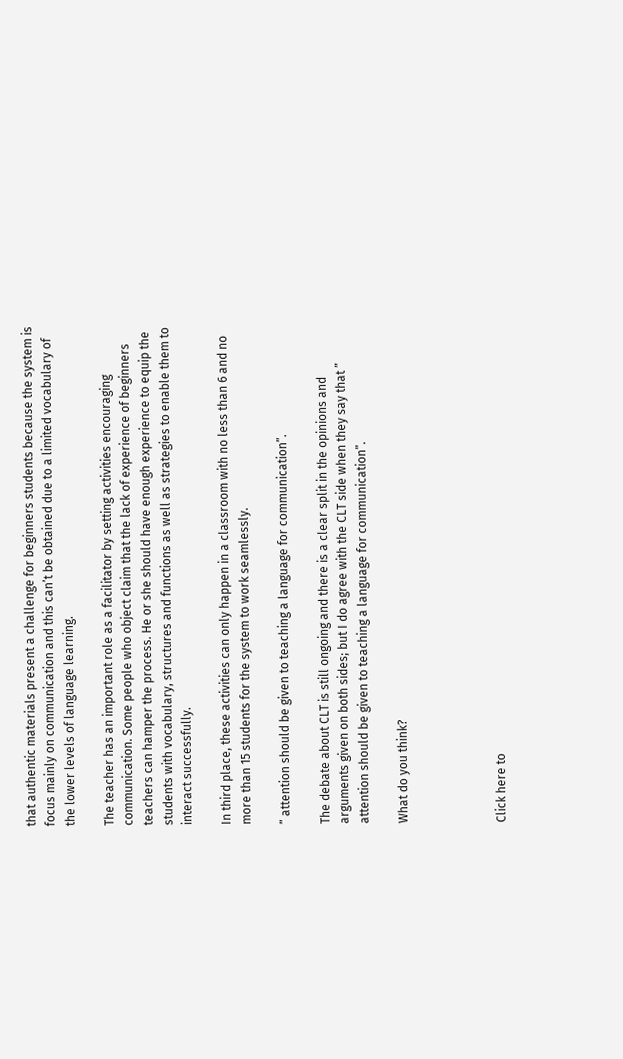that authentic materials present a challenge for beginners students because the system is focus mainly on communication and this can’t be obtained due to a limited vocabulary of the lower levels of language learning.

The teacher has an important role as a facilitator by setting activities encouraging communication. Some people who object claim that the lack of experience of beginners teachers can hamper the process. He or she should have enough experience to equip the students with vocabulary, structures and functions as well as strategies to enable them to interact successfully.

In third place, these activities can only happen in a classroom with no less than 6 and no more than 15 students for the system to work seamlessly.

” attention should be given to teaching a language for communication”.

The debate about CLT is still ongoing and there is a clear split in the opinions and arguments given on both sides; but I do agree with the CLT side when they say that ” attention should be given to teaching a language for communication”.

What do you think?




Click here to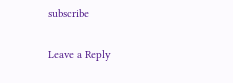subscribe

Leave a Reply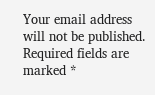Your email address will not be published. Required fields are marked *